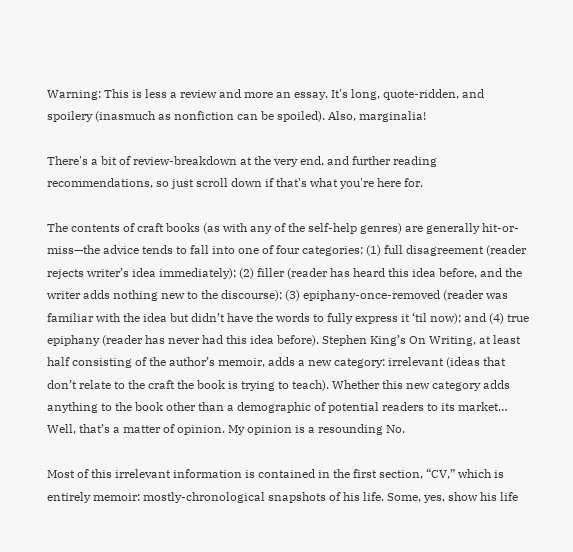Warning: This is less a review and more an essay. It's long, quote-ridden, and spoilery (inasmuch as nonfiction can be spoiled). Also, marginalia!

There's a bit of review-breakdown at the very end, and further reading recommendations, so just scroll down if that's what you're here for.

The contents of craft books (as with any of the self-help genres) are generally hit-or-miss—the advice tends to fall into one of four categories: (1) full disagreement (reader rejects writer’s idea immediately); (2) filler (reader has heard this idea before, and the writer adds nothing new to the discourse); (3) epiphany-once-removed (reader was familiar with the idea but didn’t have the words to fully express it ‘til now); and (4) true epiphany (reader has never had this idea before). Stephen King’s On Writing, at least half consisting of the author’s memoir, adds a new category: irrelevant (ideas that don’t relate to the craft the book is trying to teach). Whether this new category adds anything to the book other than a demographic of potential readers to its market… Well, that’s a matter of opinion. My opinion is a resounding No.

Most of this irrelevant information is contained in the first section, “CV,” which is entirely memoir: mostly-chronological snapshots of his life. Some, yes, show his life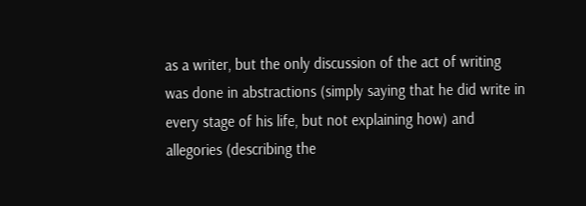as a writer, but the only discussion of the act of writing was done in abstractions (simply saying that he did write in every stage of his life, but not explaining how) and allegories (describing the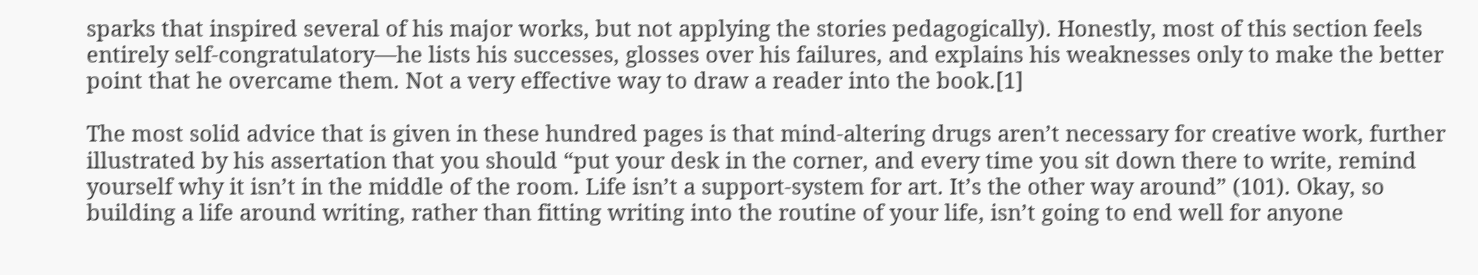sparks that inspired several of his major works, but not applying the stories pedagogically). Honestly, most of this section feels entirely self-congratulatory—he lists his successes, glosses over his failures, and explains his weaknesses only to make the better point that he overcame them. Not a very effective way to draw a reader into the book.[1]

The most solid advice that is given in these hundred pages is that mind-altering drugs aren’t necessary for creative work, further illustrated by his assertation that you should “put your desk in the corner, and every time you sit down there to write, remind yourself why it isn’t in the middle of the room. Life isn’t a support-system for art. It’s the other way around” (101). Okay, so building a life around writing, rather than fitting writing into the routine of your life, isn’t going to end well for anyone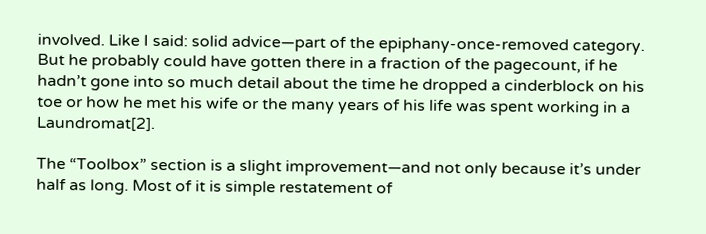involved. Like I said: solid advice—part of the epiphany-once-removed category. But he probably could have gotten there in a fraction of the pagecount, if he hadn’t gone into so much detail about the time he dropped a cinderblock on his toe or how he met his wife or the many years of his life was spent working in a Laundromat[2].

The “Toolbox” section is a slight improvement—and not only because it’s under half as long. Most of it is simple restatement of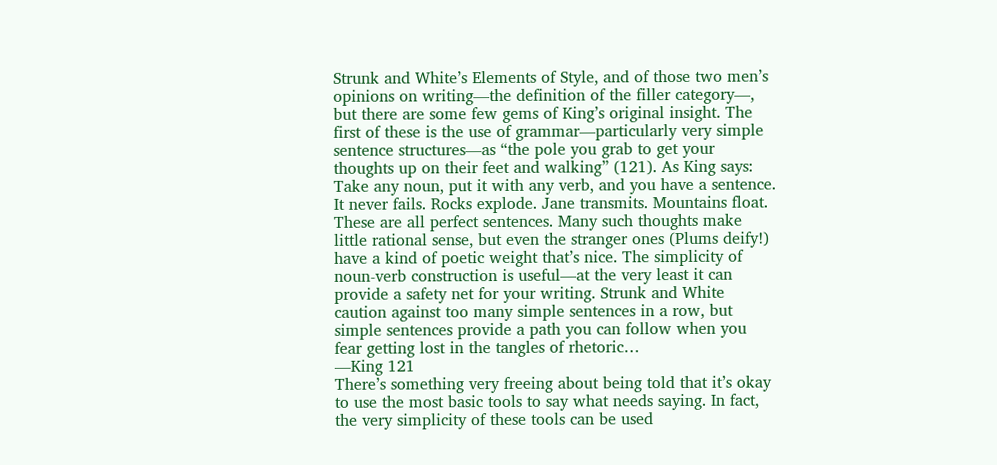Strunk and White’s Elements of Style, and of those two men’s opinions on writing—the definition of the filler category—, but there are some few gems of King’s original insight. The first of these is the use of grammar—particularly very simple sentence structures—as “the pole you grab to get your thoughts up on their feet and walking” (121). As King says:
Take any noun, put it with any verb, and you have a sentence. It never fails. Rocks explode. Jane transmits. Mountains float. These are all perfect sentences. Many such thoughts make little rational sense, but even the stranger ones (Plums deify!) have a kind of poetic weight that’s nice. The simplicity of noun-verb construction is useful—at the very least it can provide a safety net for your writing. Strunk and White caution against too many simple sentences in a row, but simple sentences provide a path you can follow when you fear getting lost in the tangles of rhetoric…                  —King 121
There’s something very freeing about being told that it’s okay to use the most basic tools to say what needs saying. In fact, the very simplicity of these tools can be used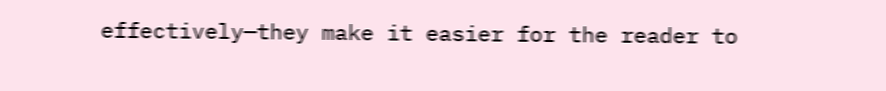effectively—they make it easier for the reader to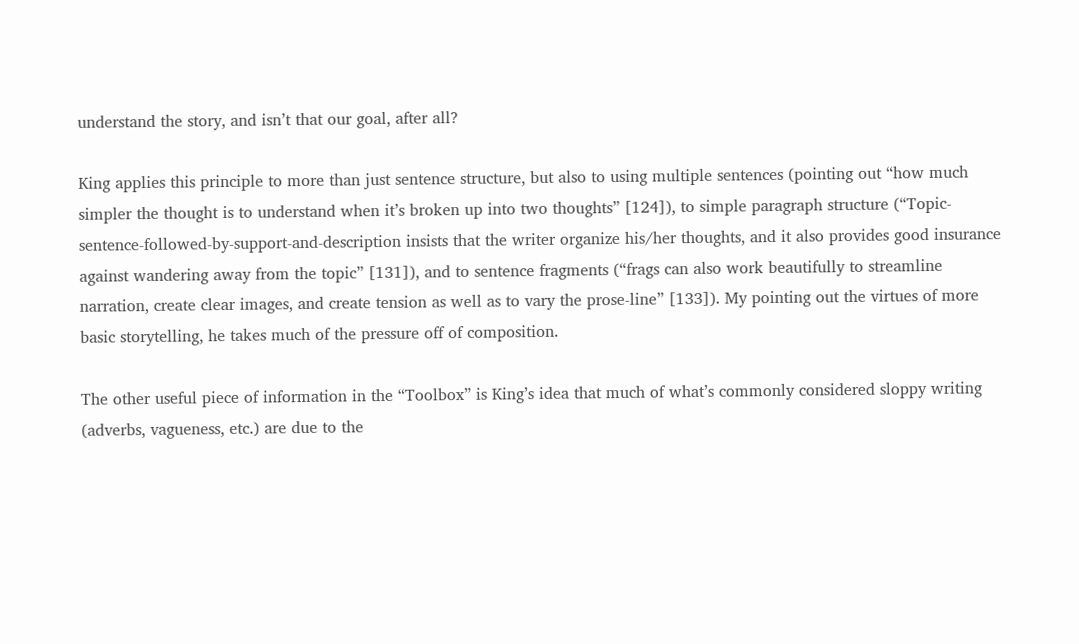understand the story, and isn’t that our goal, after all?

King applies this principle to more than just sentence structure, but also to using multiple sentences (pointing out “how much simpler the thought is to understand when it’s broken up into two thoughts” [124]), to simple paragraph structure (“Topic-sentence-followed-by-support-and-description insists that the writer organize his/her thoughts, and it also provides good insurance against wandering away from the topic” [131]), and to sentence fragments (“frags can also work beautifully to streamline narration, create clear images, and create tension as well as to vary the prose-line” [133]). My pointing out the virtues of more basic storytelling, he takes much of the pressure off of composition.

The other useful piece of information in the “Toolbox” is King’s idea that much of what’s commonly considered sloppy writing (adverbs, vagueness, etc.) are due to the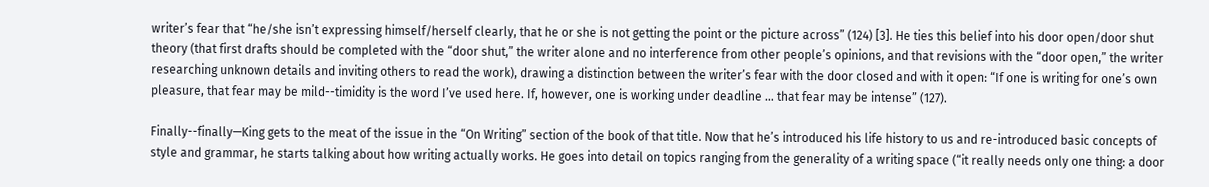writer’s fear that “he/she isn’t expressing himself/herself clearly, that he or she is not getting the point or the picture across” (124) [3]. He ties this belief into his door open/door shut theory (that first drafts should be completed with the “door shut,” the writer alone and no interference from other people’s opinions, and that revisions with the “door open,” the writer researching unknown details and inviting others to read the work), drawing a distinction between the writer’s fear with the door closed and with it open: “If one is writing for one’s own pleasure, that fear may be mild--timidity is the word I’ve used here. If, however, one is working under deadline … that fear may be intense” (127).

Finally--finally—King gets to the meat of the issue in the “On Writing” section of the book of that title. Now that he’s introduced his life history to us and re-introduced basic concepts of style and grammar, he starts talking about how writing actually works. He goes into detail on topics ranging from the generality of a writing space (“it really needs only one thing: a door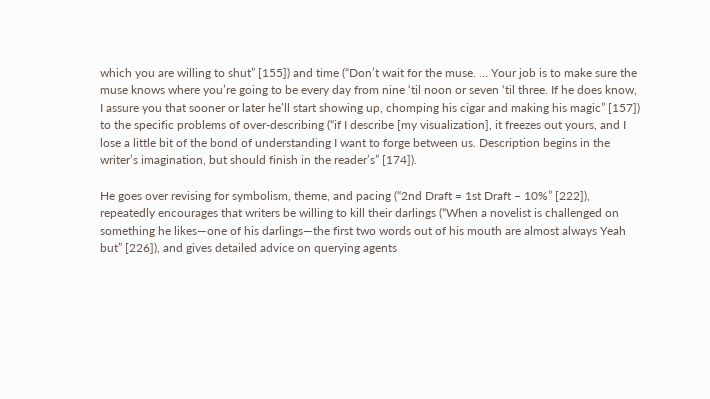which you are willing to shut” [155]) and time (“Don’t wait for the muse. … Your job is to make sure the muse knows where you’re going to be every day from nine ‘til noon or seven ‘til three. If he does know, I assure you that sooner or later he’ll start showing up, chomping his cigar and making his magic” [157]) to the specific problems of over-describing (“if I describe [my visualization], it freezes out yours, and I lose a little bit of the bond of understanding I want to forge between us. Description begins in the writer’s imagination, but should finish in the reader’s” [174]).

He goes over revising for symbolism, theme, and pacing (“2nd Draft = 1st Draft – 10%” [222]), repeatedly encourages that writers be willing to kill their darlings (“When a novelist is challenged on something he likes—one of his darlings—the first two words out of his mouth are almost always Yeah but” [226]), and gives detailed advice on querying agents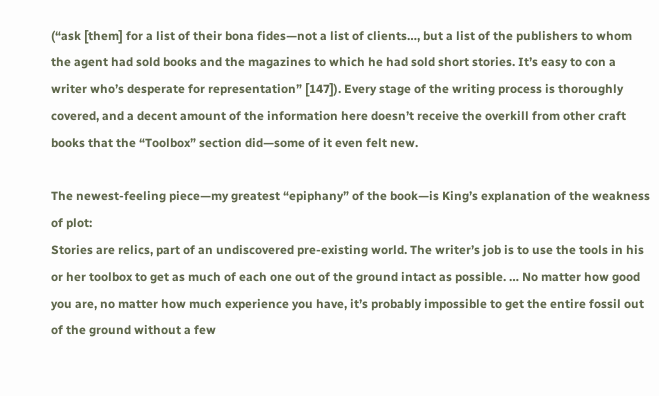(“ask [them] for a list of their bona fides—not a list of clients…, but a list of the publishers to whom the agent had sold books and the magazines to which he had sold short stories. It’s easy to con a writer who’s desperate for representation” [147]). Every stage of the writing process is thoroughly covered, and a decent amount of the information here doesn’t receive the overkill from other craft books that the “Toolbox” section did—some of it even felt new.

The newest-feeling piece—my greatest “epiphany” of the book—is King’s explanation of the weakness of plot:
Stories are relics, part of an undiscovered pre-existing world. The writer’s job is to use the tools in his or her toolbox to get as much of each one out of the ground intact as possible. … No matter how good you are, no matter how much experience you have, it’s probably impossible to get the entire fossil out of the ground without a few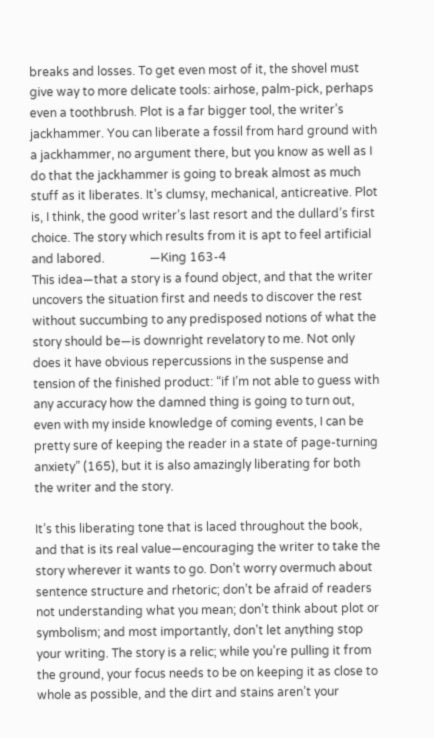breaks and losses. To get even most of it, the shovel must give way to more delicate tools: airhose, palm-pick, perhaps even a toothbrush. Plot is a far bigger tool, the writer’s jackhammer. You can liberate a fossil from hard ground with a jackhammer, no argument there, but you know as well as I do that the jackhammer is going to break almost as much stuff as it liberates. It’s clumsy, mechanical, anticreative. Plot is, I think, the good writer’s last resort and the dullard’s first choice. The story which results from it is apt to feel artificial and labored.               —King 163-4
This idea—that a story is a found object, and that the writer uncovers the situation first and needs to discover the rest without succumbing to any predisposed notions of what the story should be—is downright revelatory to me. Not only does it have obvious repercussions in the suspense and tension of the finished product: “if I’m not able to guess with any accuracy how the damned thing is going to turn out, even with my inside knowledge of coming events, I can be pretty sure of keeping the reader in a state of page-turning anxiety” (165), but it is also amazingly liberating for both the writer and the story.

It’s this liberating tone that is laced throughout the book, and that is its real value—encouraging the writer to take the story wherever it wants to go. Don’t worry overmuch about sentence structure and rhetoric; don’t be afraid of readers not understanding what you mean; don’t think about plot or symbolism; and most importantly, don’t let anything stop your writing. The story is a relic; while you’re pulling it from the ground, your focus needs to be on keeping it as close to whole as possible, and the dirt and stains aren’t your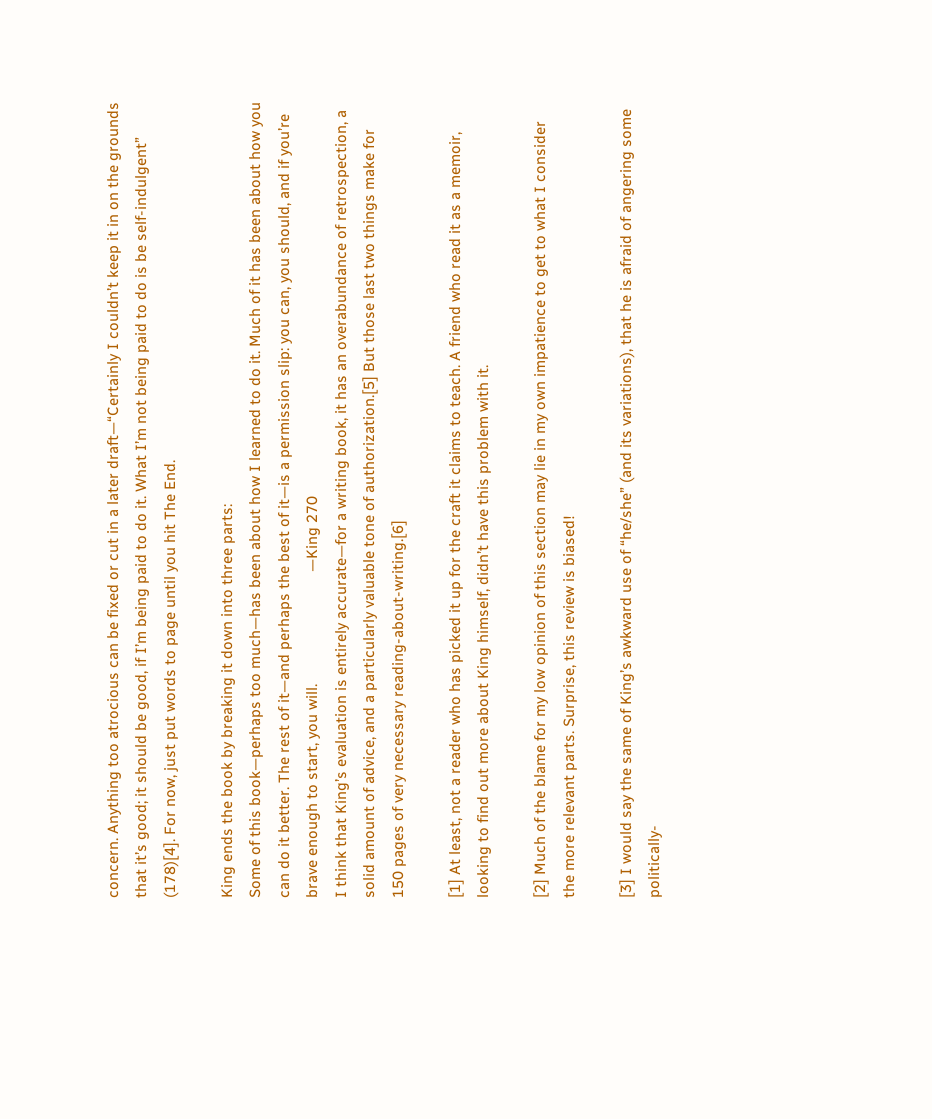concern. Anything too atrocious can be fixed or cut in a later draft—“Certainly I couldn’t keep it in on the grounds that it’s good; it should be good, if I’m being paid to do it. What I’m not being paid to do is be self-indulgent” (178)[4]. For now, just put words to page until you hit The End.

King ends the book by breaking it down into three parts:
Some of this book—perhaps too much—has been about how I learned to do it. Much of it has been about how you can do it better. The rest of it—and perhaps the best of it—is a permission slip: you can, you should, and if you’re brave enough to start, you will.                            —King 270
I think that King’s evaluation is entirely accurate—for a writing book, it has an overabundance of retrospection, a solid amount of advice, and a particularly valuable tone of authorization.[5] But those last two things make for 150 pages of very necessary reading-about-writing.[6]

[1] At least, not a reader who has picked it up for the craft it claims to teach. A friend who read it as a memoir, looking to find out more about King himself, didn’t have this problem with it.

[2] Much of the blame for my low opinion of this section may lie in my own impatience to get to what I consider the more relevant parts. Surprise, this review is biased!

[3] I would say the same of King’s awkward use of “he/she” (and its variations), that he is afraid of angering some politically-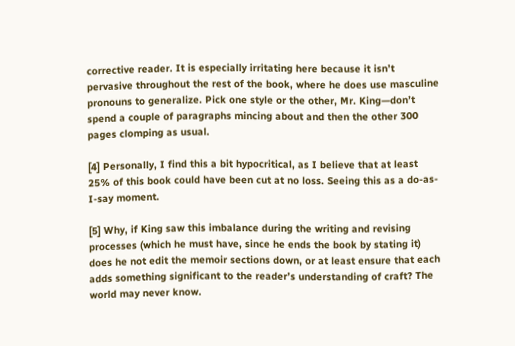corrective reader. It is especially irritating here because it isn’t pervasive throughout the rest of the book, where he does use masculine pronouns to generalize. Pick one style or the other, Mr. King—don’t spend a couple of paragraphs mincing about and then the other 300 pages clomping as usual.

[4] Personally, I find this a bit hypocritical, as I believe that at least 25% of this book could have been cut at no loss. Seeing this as a do-as-I-say moment.

[5] Why, if King saw this imbalance during the writing and revising processes (which he must have, since he ends the book by stating it) does he not edit the memoir sections down, or at least ensure that each adds something significant to the reader’s understanding of craft? The world may never know.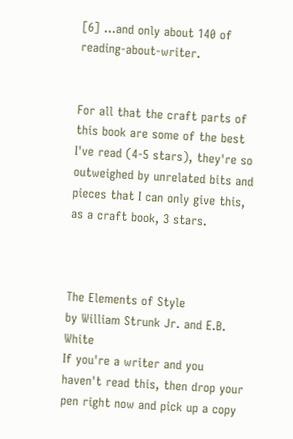[6] …and only about 140 of reading-about-writer.


For all that the craft parts of this book are some of the best I've read (4-5 stars), they're so outweighed by unrelated bits and pieces that I can only give this, as a craft book, 3 stars.



The Elements of Style
by William Strunk Jr. and E.B. White
If you're a writer and you haven't read this, then drop your pen right now and pick up a copy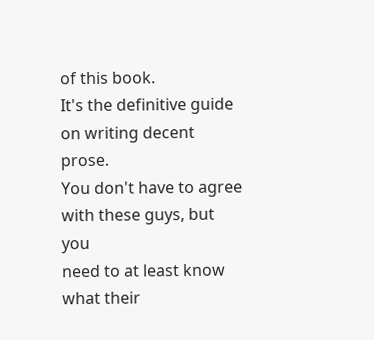of this book.
It's the definitive guide on writing decent prose.
You don't have to agree with these guys, but you
need to at least know
what their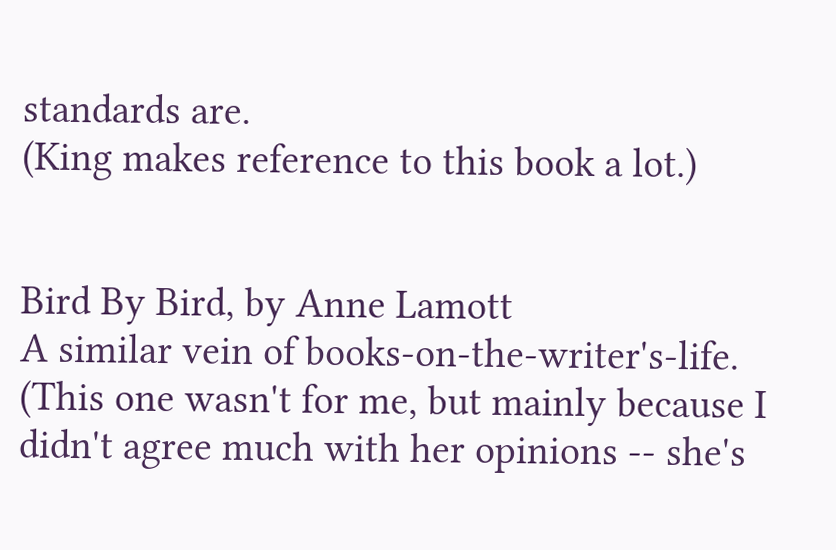standards are.
(King makes reference to this book a lot.)


Bird By Bird, by Anne Lamott
A similar vein of books-on-the-writer's-life.
(This one wasn't for me, but mainly because I
didn't agree much with her opinions -- she's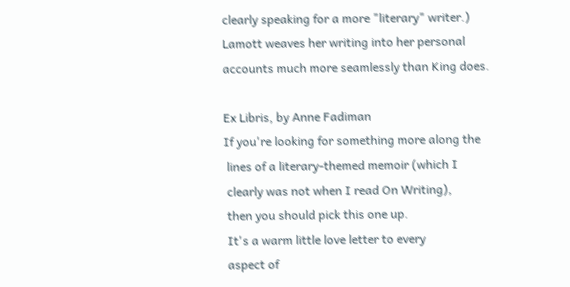clearly speaking for a more "literary" writer.)
Lamott weaves her writing into her personal
accounts much more seamlessly than King does.

Ex Libris, by Anne Fadiman
If you're looking for something more along the
 lines of a literary-themed memoir (which I
 clearly was not when I read On Writing),
 then you should pick this one up.
 It's a warm little love letter to every
 aspect of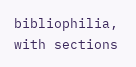bibliophilia, with sections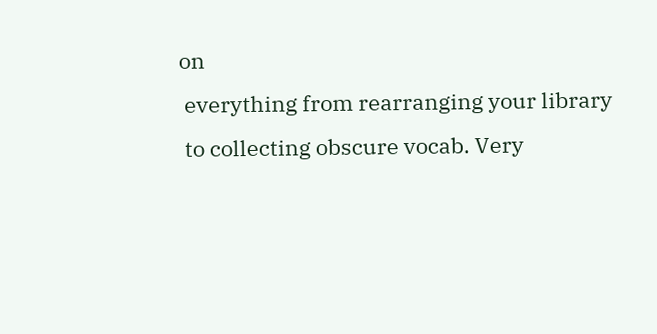on
 everything from rearranging your library
 to collecting obscure vocab. Very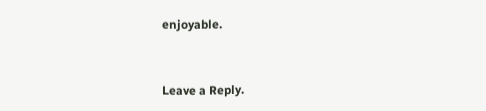enjoyable.


Leave a Reply.